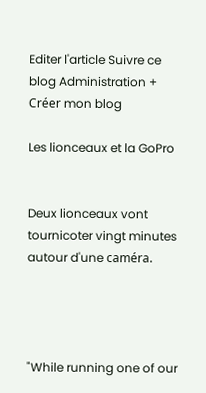Editer l'article Suivre ce blog Administration + Créer mon blog

Les lionceaux et la GoPro


Deux lionceaux vont tournicoter vingt minutes autour d'une caméra.




"While running one of our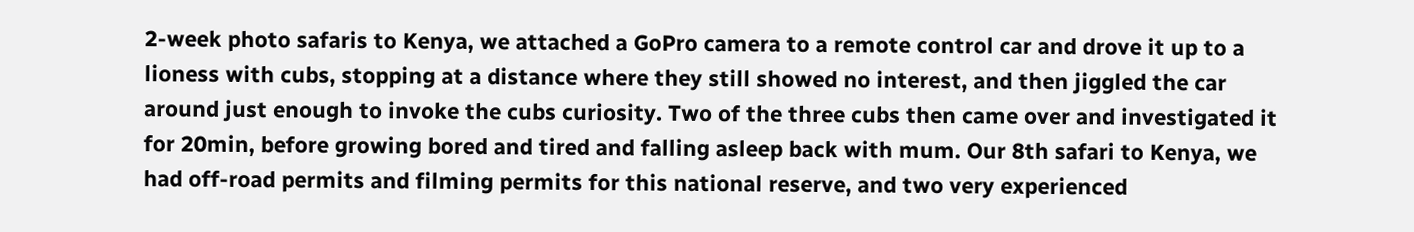2-week photo safaris to Kenya, we attached a GoPro camera to a remote control car and drove it up to a lioness with cubs, stopping at a distance where they still showed no interest, and then jiggled the car around just enough to invoke the cubs curiosity. Two of the three cubs then came over and investigated it for 20min, before growing bored and tired and falling asleep back with mum. Our 8th safari to Kenya, we had off-road permits and filming permits for this national reserve, and two very experienced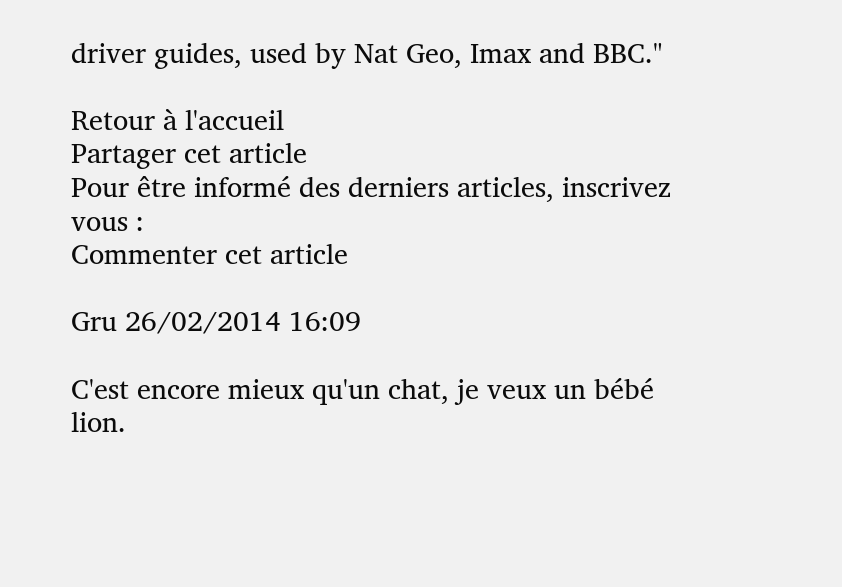driver guides, used by Nat Geo, Imax and BBC."

Retour à l'accueil
Partager cet article
Pour être informé des derniers articles, inscrivez vous :
Commenter cet article

Gru 26/02/2014 16:09

C'est encore mieux qu'un chat, je veux un bébé lion.